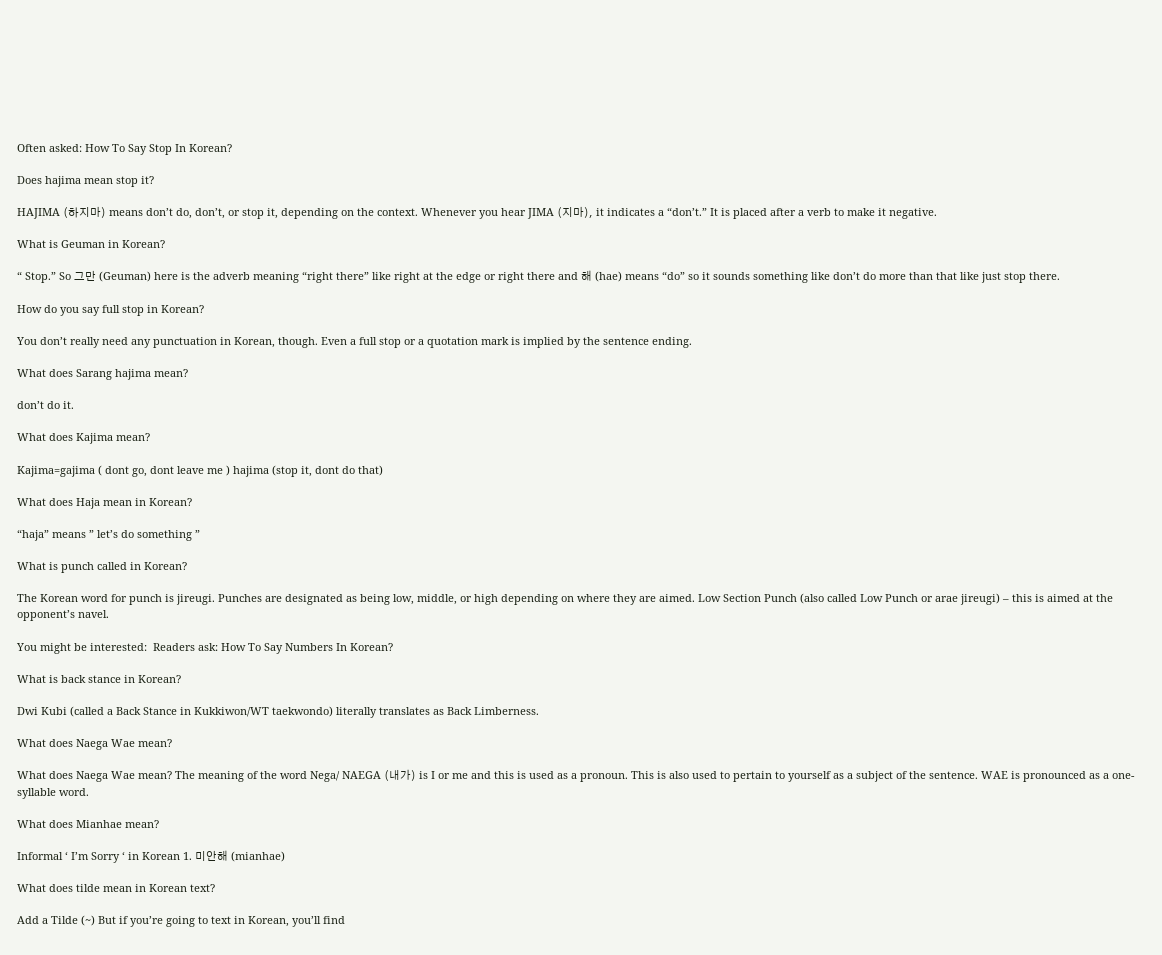Often asked: How To Say Stop In Korean?

Does hajima mean stop it?

HAJIMA (하지마) means don’t do, don’t, or stop it, depending on the context. Whenever you hear JIMA (지마), it indicates a “don’t.” It is placed after a verb to make it negative.

What is Geuman in Korean?

“ Stop.” So 그만 (Geuman) here is the adverb meaning “right there” like right at the edge or right there and 해 (hae) means “do” so it sounds something like don’t do more than that like just stop there.

How do you say full stop in Korean?

You don’t really need any punctuation in Korean, though. Even a full stop or a quotation mark is implied by the sentence ending.

What does Sarang hajima mean?

don’t do it.

What does Kajima mean?

Kajima=gajima ( dont go, dont leave me ) hajima (stop it, dont do that)

What does Haja mean in Korean?

“haja” means ” let’s do something ”

What is punch called in Korean?

The Korean word for punch is jireugi. Punches are designated as being low, middle, or high depending on where they are aimed. Low Section Punch (also called Low Punch or arae jireugi) – this is aimed at the opponent’s navel.

You might be interested:  Readers ask: How To Say Numbers In Korean?

What is back stance in Korean?

Dwi Kubi (called a Back Stance in Kukkiwon/WT taekwondo) literally translates as Back Limberness.

What does Naega Wae mean?

What does Naega Wae mean? The meaning of the word Nega/ NAEGA (내가) is I or me and this is used as a pronoun. This is also used to pertain to yourself as a subject of the sentence. WAE is pronounced as a one-syllable word.

What does Mianhae mean?

Informal ‘ I’m Sorry ‘ in Korean 1. 미안해 (mianhae)

What does tilde mean in Korean text?

Add a Tilde (~) But if you’re going to text in Korean, you’ll find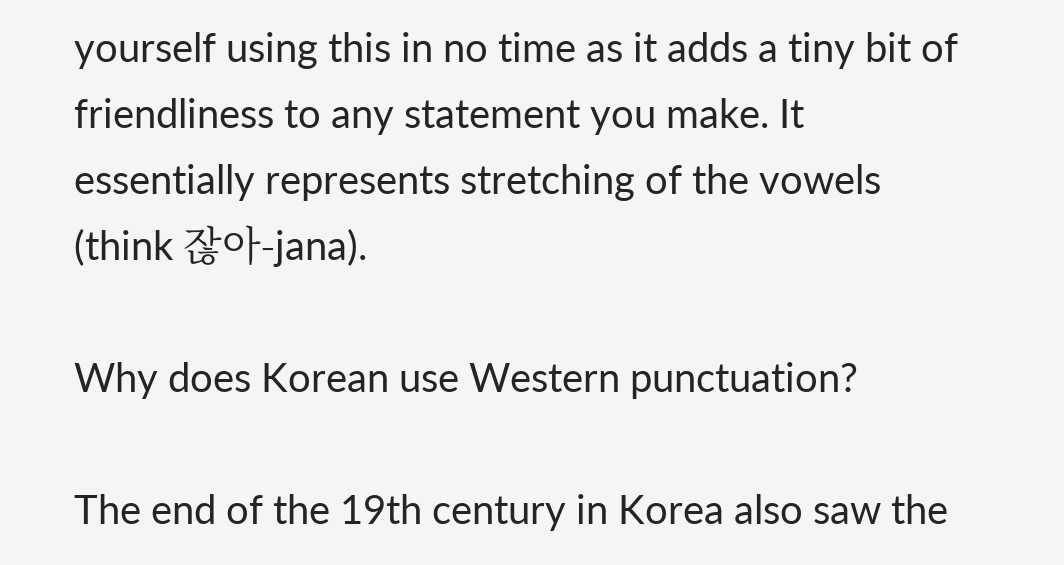yourself using this in no time as it adds a tiny bit of friendliness to any statement you make. It essentially represents stretching of the vowels (think 잖아-jana).

Why does Korean use Western punctuation?

The end of the 19th century in Korea also saw the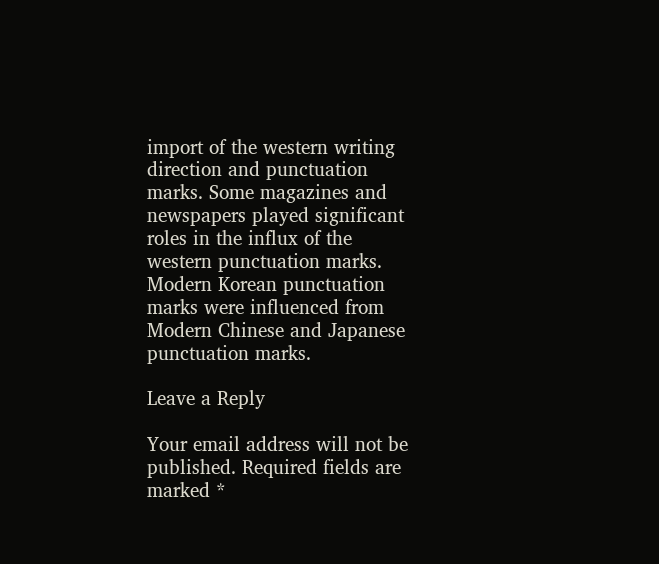import of the western writing direction and punctuation marks. Some magazines and newspapers played significant roles in the influx of the western punctuation marks. Modern Korean punctuation marks were influenced from Modern Chinese and Japanese punctuation marks.

Leave a Reply

Your email address will not be published. Required fields are marked *